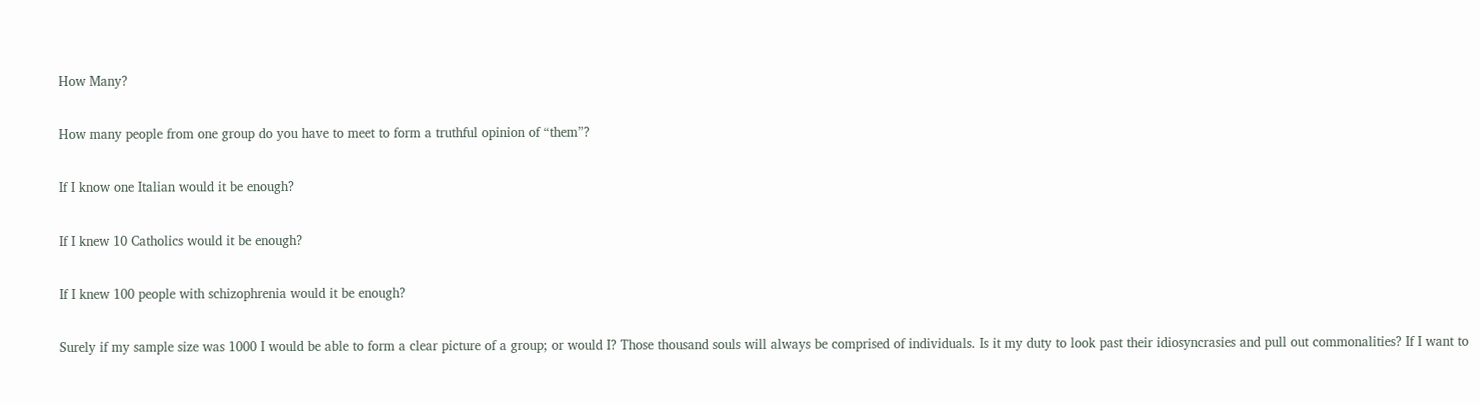How Many?

How many people from one group do you have to meet to form a truthful opinion of “them”?

If I know one Italian would it be enough?

If I knew 10 Catholics would it be enough?

If I knew 100 people with schizophrenia would it be enough?

Surely if my sample size was 1000 I would be able to form a clear picture of a group; or would I? Those thousand souls will always be comprised of individuals. Is it my duty to look past their idiosyncrasies and pull out commonalities? If I want to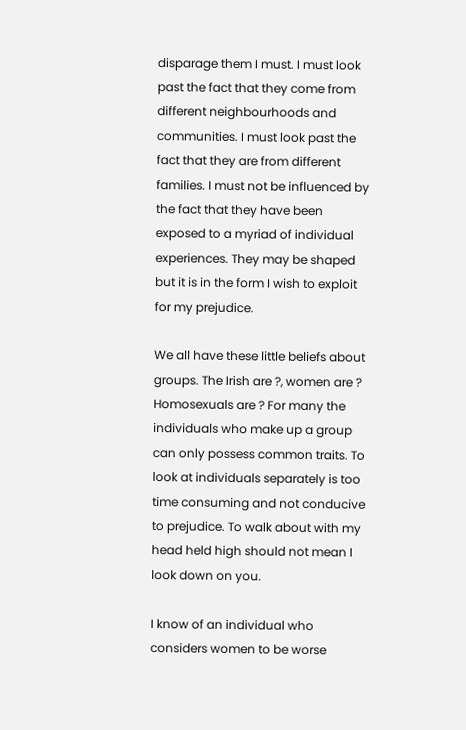disparage them I must. I must look past the fact that they come from different neighbourhoods and communities. I must look past the fact that they are from different families. I must not be influenced by the fact that they have been exposed to a myriad of individual experiences. They may be shaped but it is in the form I wish to exploit for my prejudice.

We all have these little beliefs about groups. The Irish are ?, women are ? Homosexuals are ? For many the individuals who make up a group can only possess common traits. To look at individuals separately is too time consuming and not conducive to prejudice. To walk about with my head held high should not mean I look down on you.

I know of an individual who considers women to be worse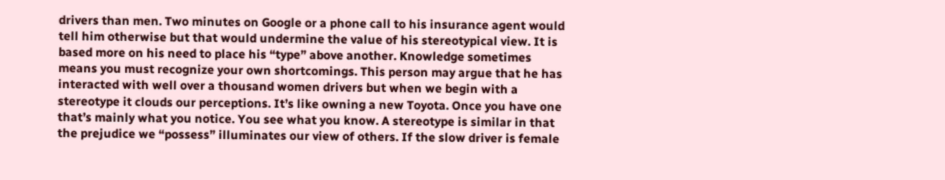drivers than men. Two minutes on Google or a phone call to his insurance agent would tell him otherwise but that would undermine the value of his stereotypical view. It is based more on his need to place his “type” above another. Knowledge sometimes means you must recognize your own shortcomings. This person may argue that he has interacted with well over a thousand women drivers but when we begin with a stereotype it clouds our perceptions. It’s like owning a new Toyota. Once you have one that’s mainly what you notice. You see what you know. A stereotype is similar in that the prejudice we “possess” illuminates our view of others. If the slow driver is female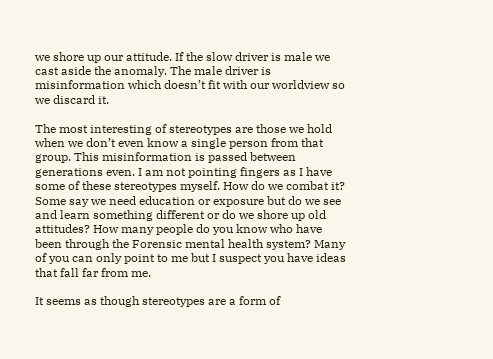we shore up our attitude. If the slow driver is male we cast aside the anomaly. The male driver is misinformation which doesn’t fit with our worldview so we discard it.

The most interesting of stereotypes are those we hold when we don’t even know a single person from that group. This misinformation is passed between generations even. I am not pointing fingers as I have some of these stereotypes myself. How do we combat it? Some say we need education or exposure but do we see and learn something different or do we shore up old attitudes? How many people do you know who have been through the Forensic mental health system? Many of you can only point to me but I suspect you have ideas that fall far from me.

It seems as though stereotypes are a form of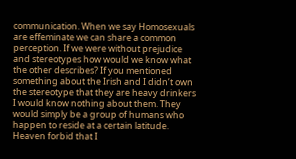communication. When we say Homosexuals are effeminate we can share a common perception. If we were without prejudice and stereotypes how would we know what the other describes? If you mentioned something about the Irish and I didn’t own the stereotype that they are heavy drinkers I would know nothing about them. They would simply be a group of humans who happen to reside at a certain latitude. Heaven forbid that I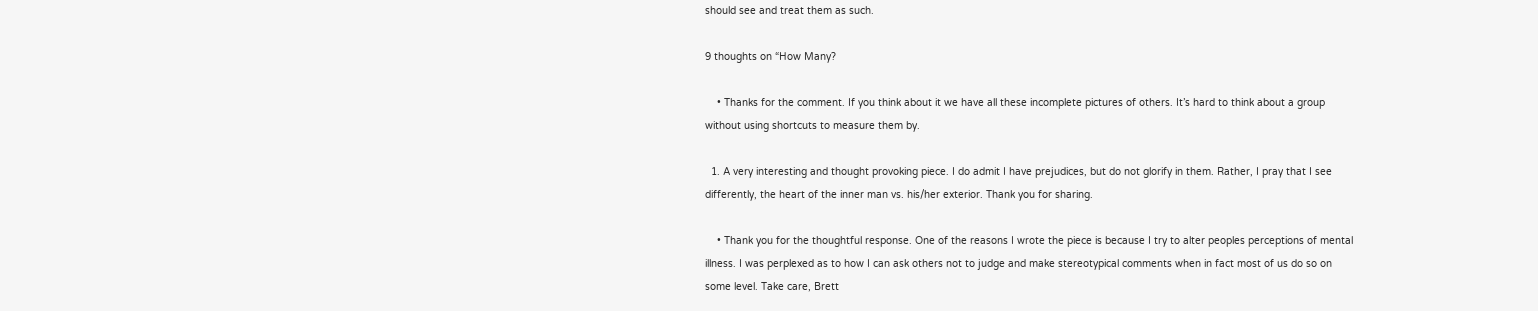should see and treat them as such.

9 thoughts on “How Many?

    • Thanks for the comment. If you think about it we have all these incomplete pictures of others. It’s hard to think about a group without using shortcuts to measure them by.

  1. A very interesting and thought provoking piece. I do admit I have prejudices, but do not glorify in them. Rather, I pray that I see differently, the heart of the inner man vs. his/her exterior. Thank you for sharing.

    • Thank you for the thoughtful response. One of the reasons I wrote the piece is because I try to alter peoples perceptions of mental illness. I was perplexed as to how I can ask others not to judge and make stereotypical comments when in fact most of us do so on some level. Take care, Brett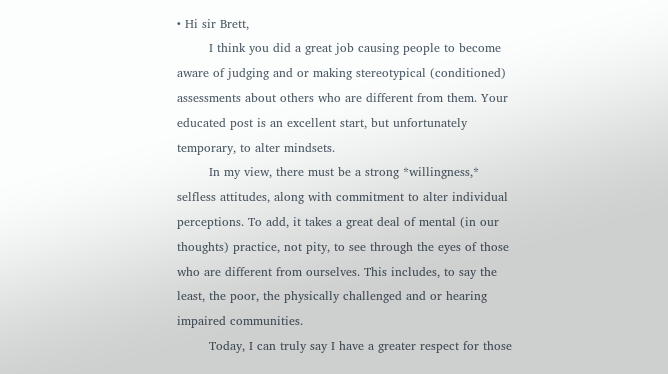• Hi sir Brett,
        I think you did a great job causing people to become aware of judging and or making stereotypical (conditioned) assessments about others who are different from them. Your educated post is an excellent start, but unfortunately temporary, to alter mindsets.
        In my view, there must be a strong *willingness,* selfless attitudes, along with commitment to alter individual perceptions. To add, it takes a great deal of mental (in our thoughts) practice, not pity, to see through the eyes of those who are different from ourselves. This includes, to say the least, the poor, the physically challenged and or hearing impaired communities.
        Today, I can truly say I have a greater respect for those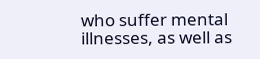who suffer mental illnesses, as well as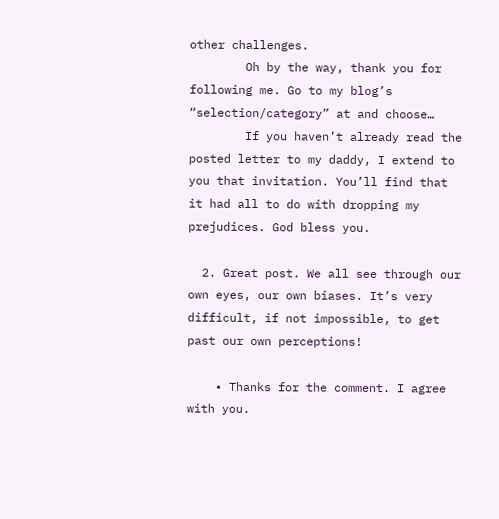other challenges.
        Oh by the way, thank you for following me. Go to my blog’s “selection/category” at and choose…
        If you haven’t already read the posted letter to my daddy, I extend to you that invitation. You’ll find that it had all to do with dropping my prejudices. God bless you.

  2. Great post. We all see through our own eyes, our own biases. It’s very difficult, if not impossible, to get past our own perceptions!

    • Thanks for the comment. I agree with you.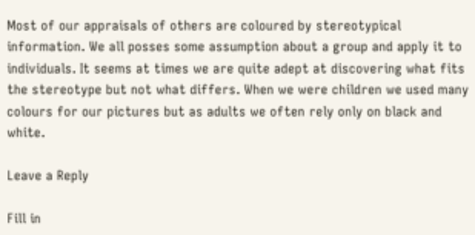Most of our appraisals of others are coloured by stereotypical information. We all posses some assumption about a group and apply it to individuals. It seems at times we are quite adept at discovering what fits the stereotype but not what differs. When we were children we used many colours for our pictures but as adults we often rely only on black and white.

Leave a Reply

Fill in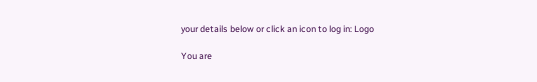your details below or click an icon to log in: Logo

You are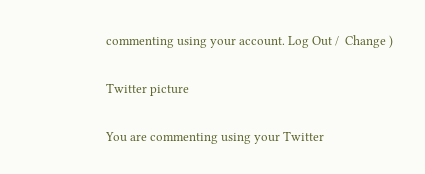commenting using your account. Log Out /  Change )

Twitter picture

You are commenting using your Twitter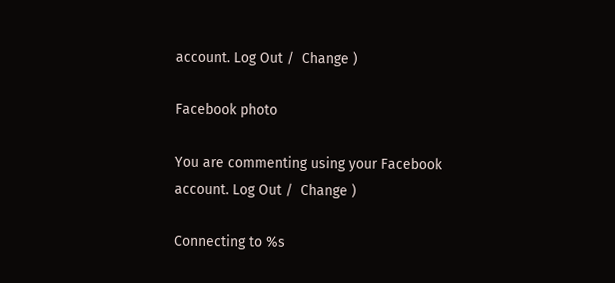account. Log Out /  Change )

Facebook photo

You are commenting using your Facebook account. Log Out /  Change )

Connecting to %s